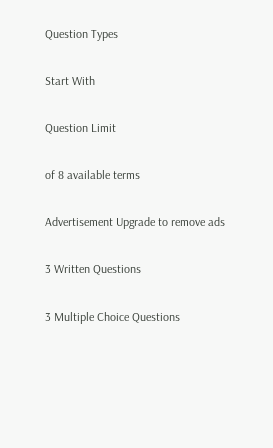Question Types

Start With

Question Limit

of 8 available terms

Advertisement Upgrade to remove ads

3 Written Questions

3 Multiple Choice Questions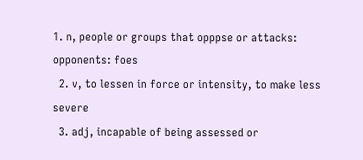1. n, people or groups that opppse or attacks: opponents: foes
  2. v, to lessen in force or intensity, to make less severe
  3. adj, incapable of being assessed or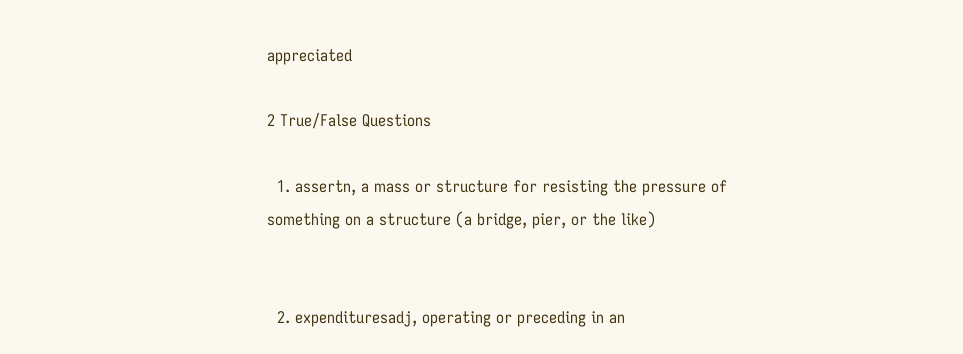appreciated

2 True/False Questions

  1. assertn, a mass or structure for resisting the pressure of something on a structure (a bridge, pier, or the like)


  2. expendituresadj, operating or preceding in an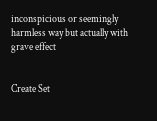inconspicious or seemingly harmless way but actually with grave effect


Create Set